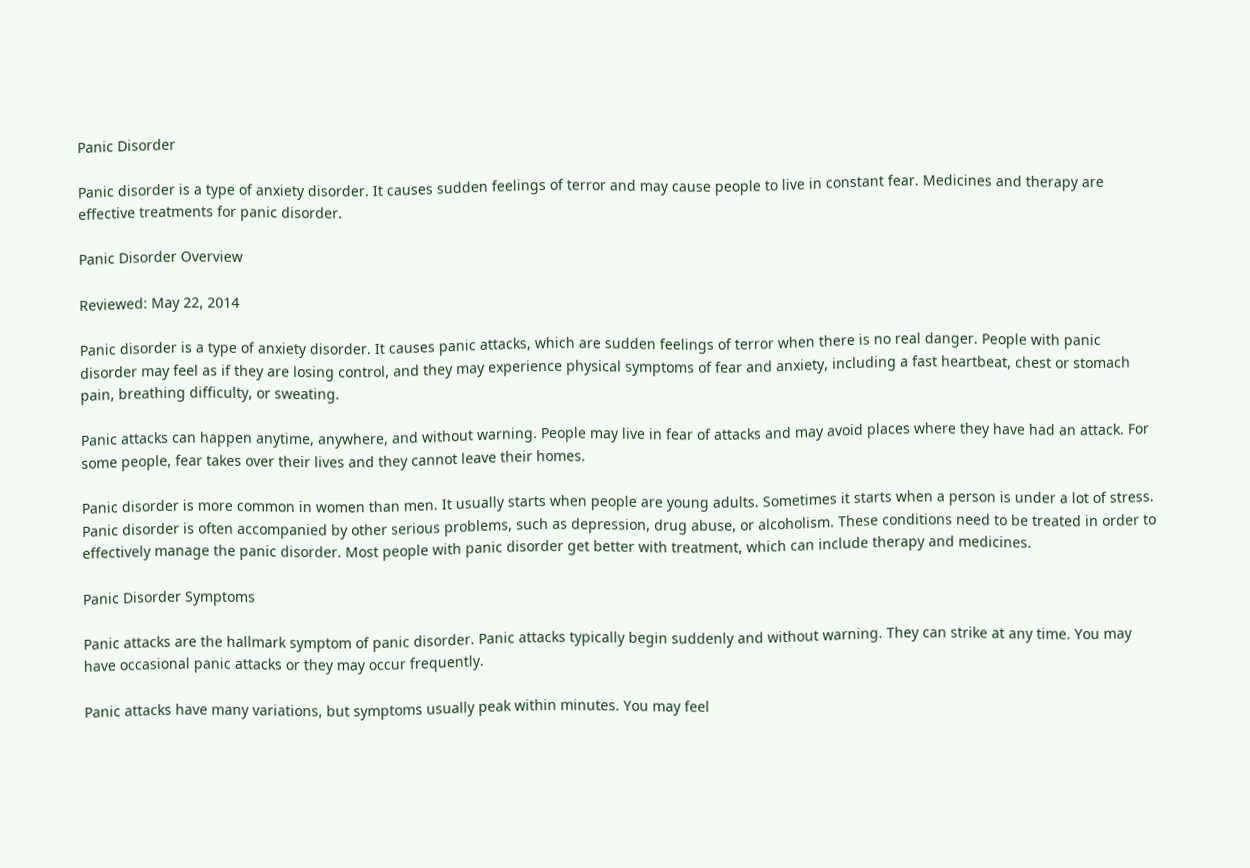Panic Disorder

Panic disorder is a type of anxiety disorder. It causes sudden feelings of terror and may cause people to live in constant fear. Medicines and therapy are effective treatments for panic disorder.

Panic Disorder Overview

Reviewed: May 22, 2014

Panic disorder is a type of anxiety disorder. It causes panic attacks, which are sudden feelings of terror when there is no real danger. People with panic disorder may feel as if they are losing control, and they may experience physical symptoms of fear and anxiety, including a fast heartbeat, chest or stomach pain, breathing difficulty, or sweating.

Panic attacks can happen anytime, anywhere, and without warning. People may live in fear of attacks and may avoid places where they have had an attack. For some people, fear takes over their lives and they cannot leave their homes.

Panic disorder is more common in women than men. It usually starts when people are young adults. Sometimes it starts when a person is under a lot of stress. Panic disorder is often accompanied by other serious problems, such as depression, drug abuse, or alcoholism. These conditions need to be treated in order to effectively manage the panic disorder. Most people with panic disorder get better with treatment, which can include therapy and medicines.

Panic Disorder Symptoms

Panic attacks are the hallmark symptom of panic disorder. Panic attacks typically begin suddenly and without warning. They can strike at any time. You may have occasional panic attacks or they may occur frequently.

Panic attacks have many variations, but symptoms usually peak within minutes. You may feel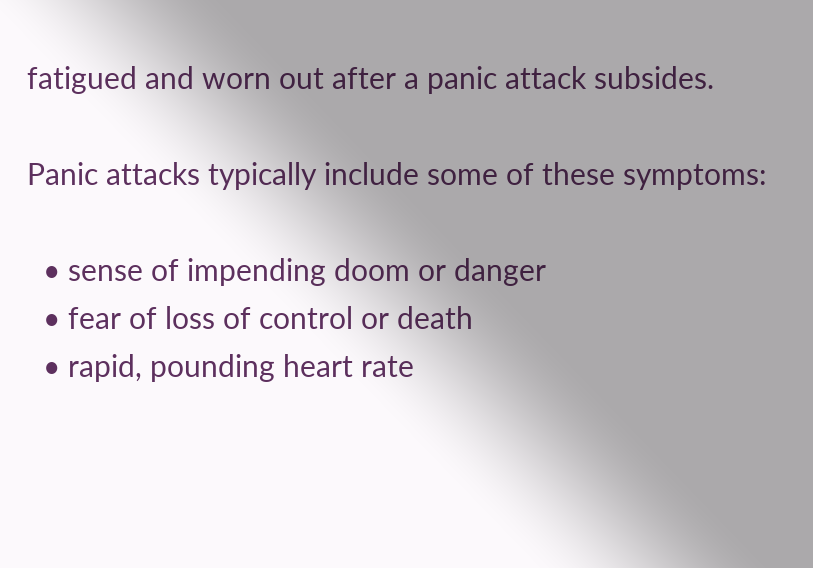fatigued and worn out after a panic attack subsides.

Panic attacks typically include some of these symptoms:

  • sense of impending doom or danger
  • fear of loss of control or death
  • rapid, pounding heart rate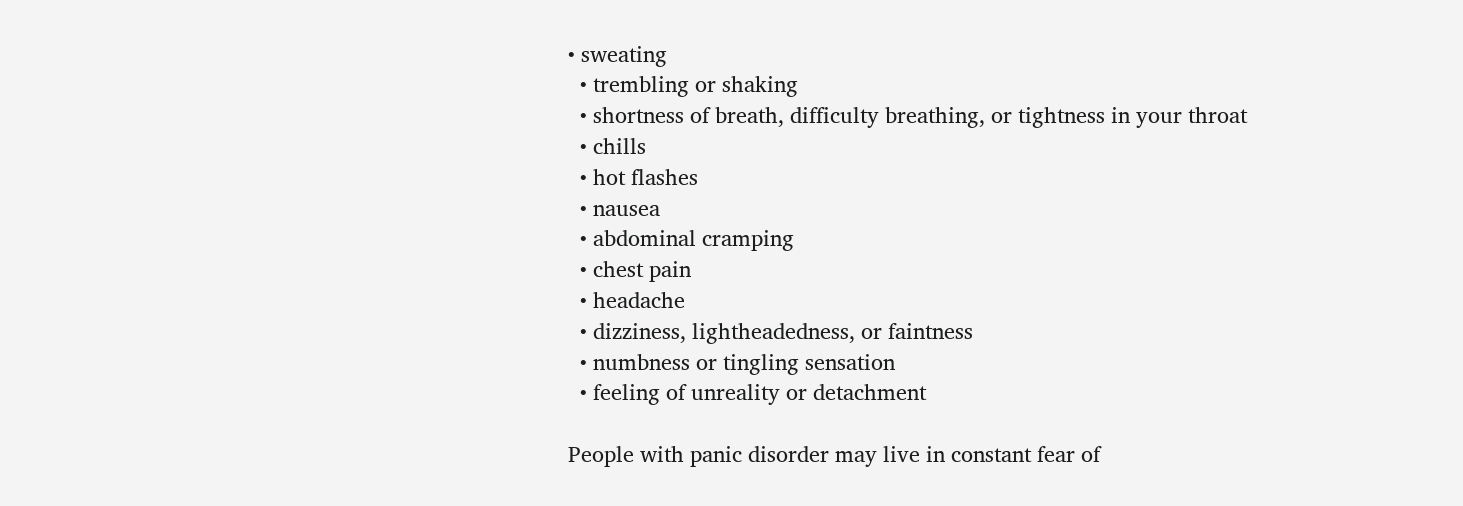• sweating
  • trembling or shaking
  • shortness of breath, difficulty breathing, or tightness in your throat
  • chills
  • hot flashes
  • nausea
  • abdominal cramping
  • chest pain
  • headache
  • dizziness, lightheadedness, or faintness
  • numbness or tingling sensation
  • feeling of unreality or detachment

People with panic disorder may live in constant fear of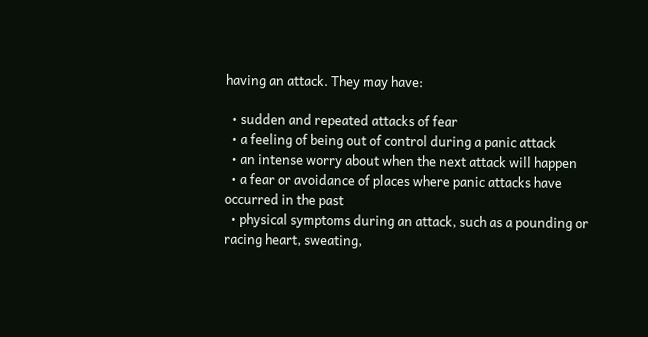having an attack. They may have:

  • sudden and repeated attacks of fear
  • a feeling of being out of control during a panic attack
  • an intense worry about when the next attack will happen
  • a fear or avoidance of places where panic attacks have occurred in the past
  • physical symptoms during an attack, such as a pounding or racing heart, sweating,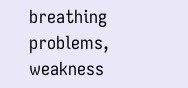breathing problems, weakness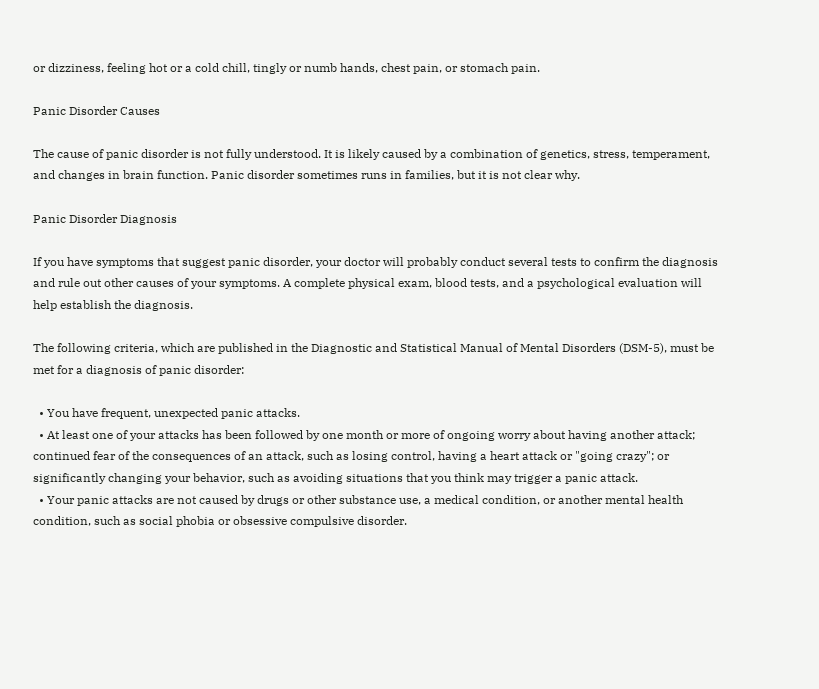or dizziness, feeling hot or a cold chill, tingly or numb hands, chest pain, or stomach pain.

Panic Disorder Causes

The cause of panic disorder is not fully understood. It is likely caused by a combination of genetics, stress, temperament, and changes in brain function. Panic disorder sometimes runs in families, but it is not clear why.

Panic Disorder Diagnosis

If you have symptoms that suggest panic disorder, your doctor will probably conduct several tests to confirm the diagnosis and rule out other causes of your symptoms. A complete physical exam, blood tests, and a psychological evaluation will help establish the diagnosis.

The following criteria, which are published in the Diagnostic and Statistical Manual of Mental Disorders (DSM-5), must be met for a diagnosis of panic disorder:

  • You have frequent, unexpected panic attacks.
  • At least one of your attacks has been followed by one month or more of ongoing worry about having another attack; continued fear of the consequences of an attack, such as losing control, having a heart attack or "going crazy"; or significantly changing your behavior, such as avoiding situations that you think may trigger a panic attack.
  • Your panic attacks are not caused by drugs or other substance use, a medical condition, or another mental health condition, such as social phobia or obsessive compulsive disorder.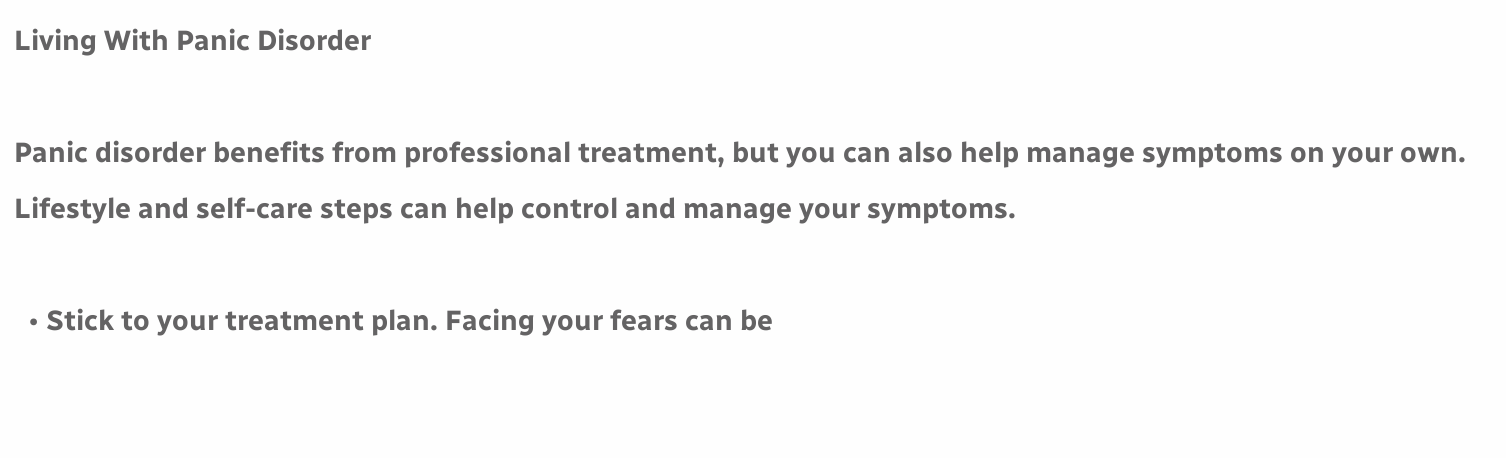Living With Panic Disorder

Panic disorder benefits from professional treatment, but you can also help manage symptoms on your own. Lifestyle and self-care steps can help control and manage your symptoms.

  • Stick to your treatment plan. Facing your fears can be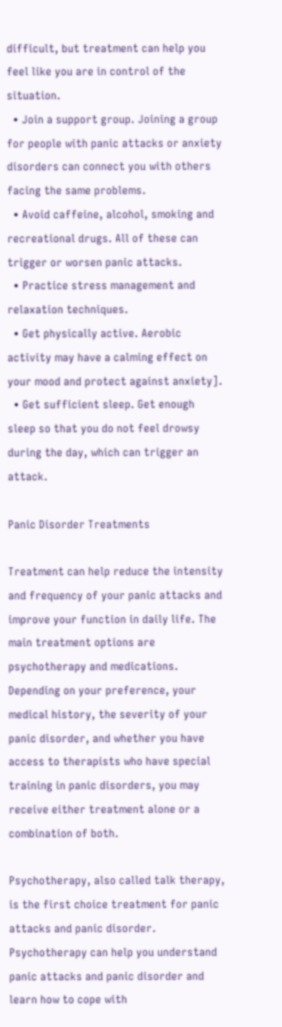difficult, but treatment can help you feel like you are in control of the situation.
  • Join a support group. Joining a group for people with panic attacks or anxiety disorders can connect you with others facing the same problems.
  • Avoid caffeine, alcohol, smoking and recreational drugs. All of these can trigger or worsen panic attacks.
  • Practice stress management and relaxation techniques.
  • Get physically active. Aerobic activity may have a calming effect on your mood and protect against anxiety].
  • Get sufficient sleep. Get enough sleep so that you do not feel drowsy during the day, which can trigger an attack.

Panic Disorder Treatments

Treatment can help reduce the intensity and frequency of your panic attacks and improve your function in daily life. The main treatment options are psychotherapy and medications. Depending on your preference, your medical history, the severity of your panic disorder, and whether you have access to therapists who have special training in panic disorders, you may receive either treatment alone or a combination of both.

Psychotherapy, also called talk therapy, is the first choice treatment for panic attacks and panic disorder. Psychotherapy can help you understand panic attacks and panic disorder and learn how to cope with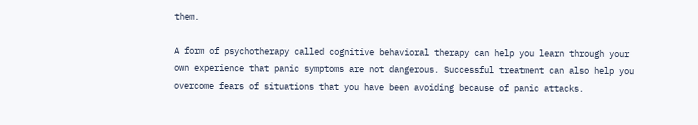them.

A form of psychotherapy called cognitive behavioral therapy can help you learn through your own experience that panic symptoms are not dangerous. Successful treatment can also help you overcome fears of situations that you have been avoiding because of panic attacks.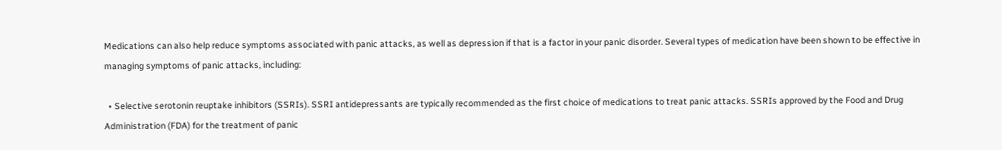Medications can also help reduce symptoms associated with panic attacks, as well as depression if that is a factor in your panic disorder. Several types of medication have been shown to be effective in managing symptoms of panic attacks, including:

  • Selective serotonin reuptake inhibitors (SSRIs). SSRI antidepressants are typically recommended as the first choice of medications to treat panic attacks. SSRIs approved by the Food and Drug Administration (FDA) for the treatment of panic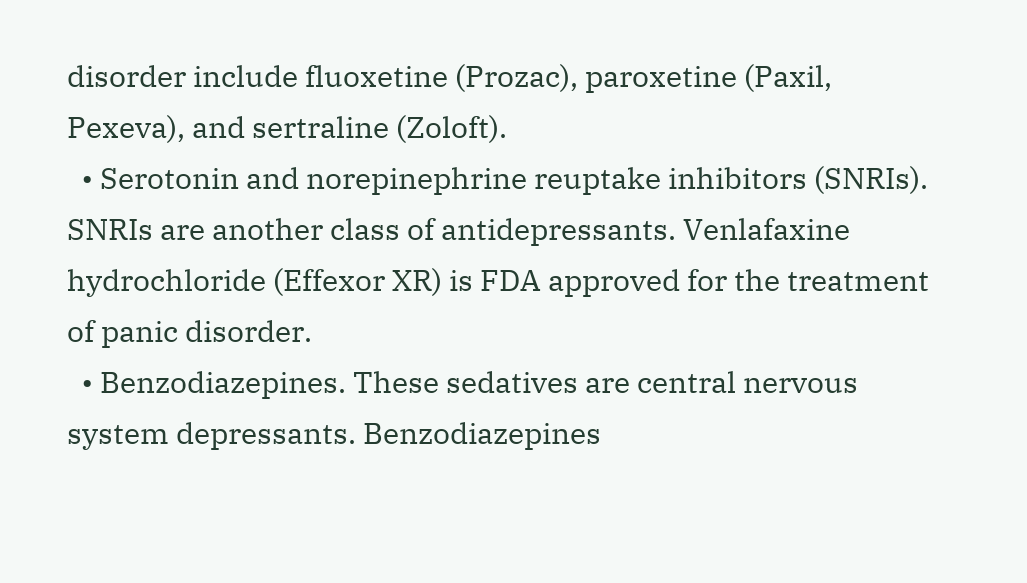disorder include fluoxetine (Prozac), paroxetine (Paxil, Pexeva), and sertraline (Zoloft).
  • Serotonin and norepinephrine reuptake inhibitors (SNRIs). SNRIs are another class of antidepressants. Venlafaxine hydrochloride (Effexor XR) is FDA approved for the treatment of panic disorder.
  • Benzodiazepines. These sedatives are central nervous system depressants. Benzodiazepines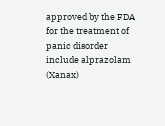approved by the FDA for the treatment of panic disorder include alprazolam (Xanax)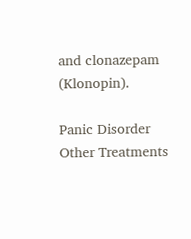and clonazepam (Klonopin).

Panic Disorder Other Treatments